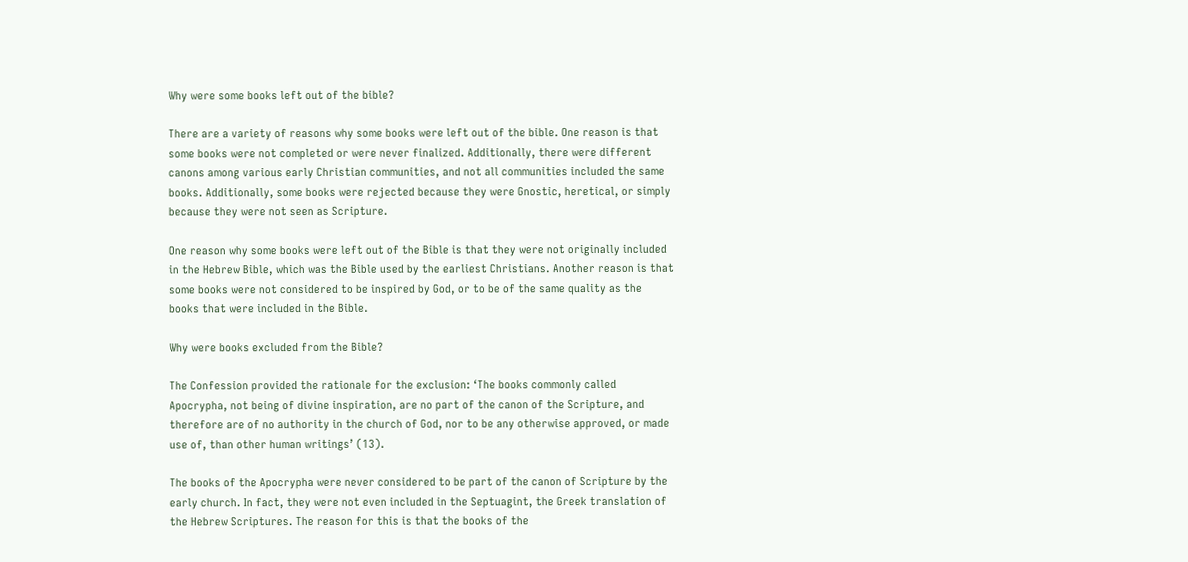Why were some books left out of the bible?

There are a variety of reasons why some books were left out of the bible. One reason is that some books were not completed or were never finalized. Additionally, there were different canons among various early Christian communities, and not all communities included the same books. Additionally, some books were rejected because they were Gnostic, heretical, or simply because they were not seen as Scripture.

One reason why some books were left out of the Bible is that they were not originally included in the Hebrew Bible, which was the Bible used by the earliest Christians. Another reason is that some books were not considered to be inspired by God, or to be of the same quality as the books that were included in the Bible.

Why were books excluded from the Bible?

The Confession provided the rationale for the exclusion: ‘The books commonly called Apocrypha, not being of divine inspiration, are no part of the canon of the Scripture, and therefore are of no authority in the church of God, nor to be any otherwise approved, or made use of, than other human writings’ (13).

The books of the Apocrypha were never considered to be part of the canon of Scripture by the early church. In fact, they were not even included in the Septuagint, the Greek translation of the Hebrew Scriptures. The reason for this is that the books of the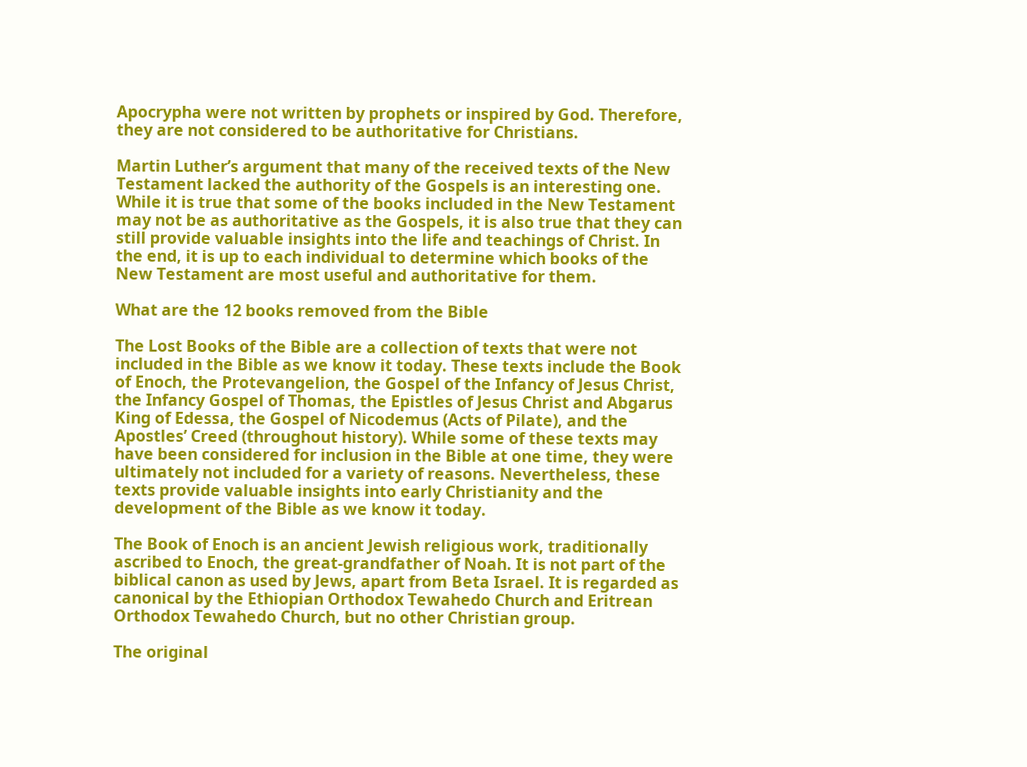Apocrypha were not written by prophets or inspired by God. Therefore, they are not considered to be authoritative for Christians.

Martin Luther’s argument that many of the received texts of the New Testament lacked the authority of the Gospels is an interesting one. While it is true that some of the books included in the New Testament may not be as authoritative as the Gospels, it is also true that they can still provide valuable insights into the life and teachings of Christ. In the end, it is up to each individual to determine which books of the New Testament are most useful and authoritative for them.

What are the 12 books removed from the Bible

The Lost Books of the Bible are a collection of texts that were not included in the Bible as we know it today. These texts include the Book of Enoch, the Protevangelion, the Gospel of the Infancy of Jesus Christ, the Infancy Gospel of Thomas, the Epistles of Jesus Christ and Abgarus King of Edessa, the Gospel of Nicodemus (Acts of Pilate), and the Apostles’ Creed (throughout history). While some of these texts may have been considered for inclusion in the Bible at one time, they were ultimately not included for a variety of reasons. Nevertheless, these texts provide valuable insights into early Christianity and the development of the Bible as we know it today.

The Book of Enoch is an ancient Jewish religious work, traditionally ascribed to Enoch, the great-grandfather of Noah. It is not part of the biblical canon as used by Jews, apart from Beta Israel. It is regarded as canonical by the Ethiopian Orthodox Tewahedo Church and Eritrean Orthodox Tewahedo Church, but no other Christian group.

The original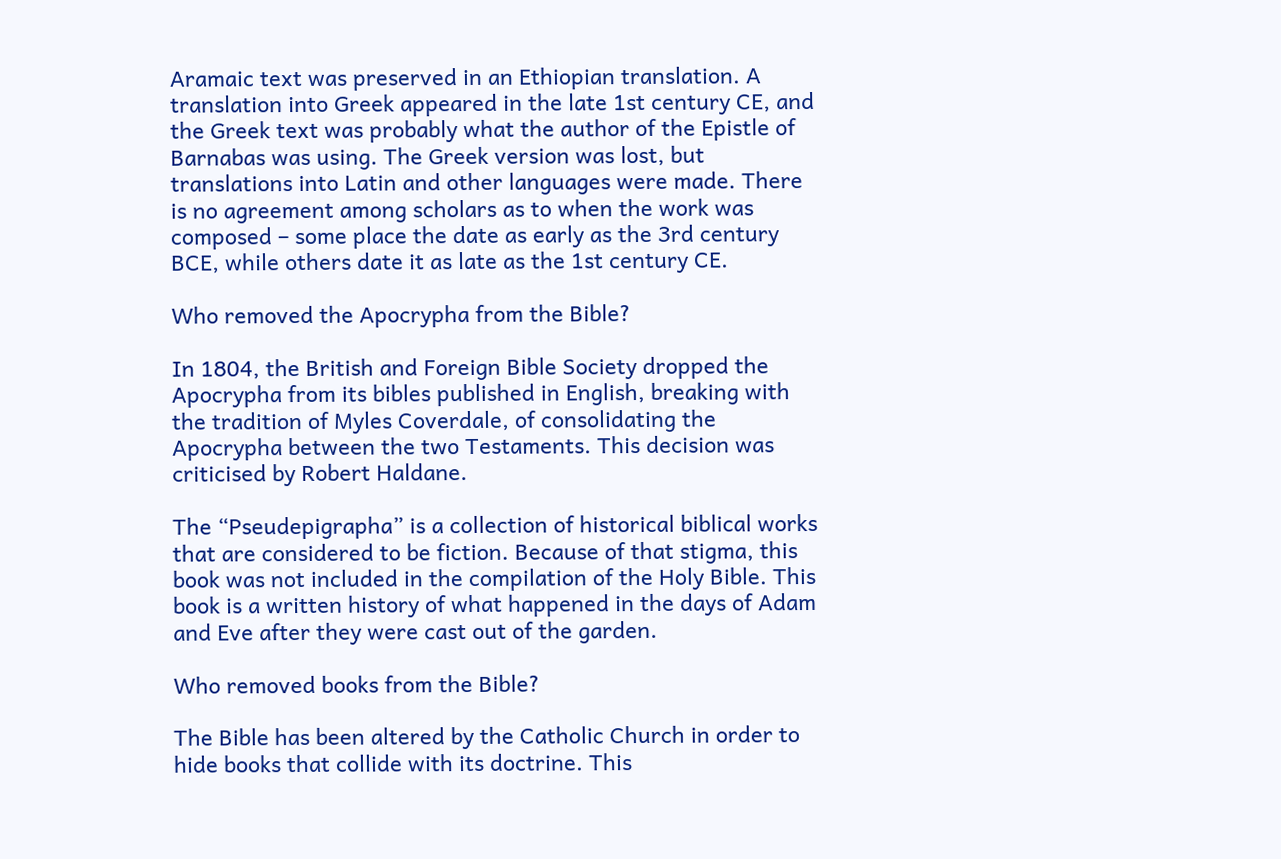Aramaic text was preserved in an Ethiopian translation. A translation into Greek appeared in the late 1st century CE, and the Greek text was probably what the author of the Epistle of Barnabas was using. The Greek version was lost, but translations into Latin and other languages were made. There is no agreement among scholars as to when the work was composed – some place the date as early as the 3rd century BCE, while others date it as late as the 1st century CE.

Who removed the Apocrypha from the Bible?

In 1804, the British and Foreign Bible Society dropped the Apocrypha from its bibles published in English, breaking with the tradition of Myles Coverdale, of consolidating the Apocrypha between the two Testaments. This decision was criticised by Robert Haldane.

The “Pseudepigrapha” is a collection of historical biblical works that are considered to be fiction. Because of that stigma, this book was not included in the compilation of the Holy Bible. This book is a written history of what happened in the days of Adam and Eve after they were cast out of the garden.

Who removed books from the Bible?

The Bible has been altered by the Catholic Church in order to hide books that collide with its doctrine. This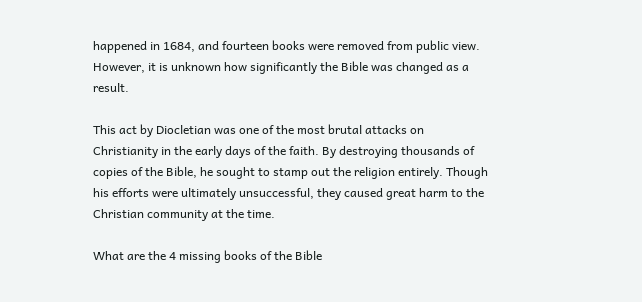happened in 1684, and fourteen books were removed from public view. However, it is unknown how significantly the Bible was changed as a result.

This act by Diocletian was one of the most brutal attacks on Christianity in the early days of the faith. By destroying thousands of copies of the Bible, he sought to stamp out the religion entirely. Though his efforts were ultimately unsuccessful, they caused great harm to the Christian community at the time.

What are the 4 missing books of the Bible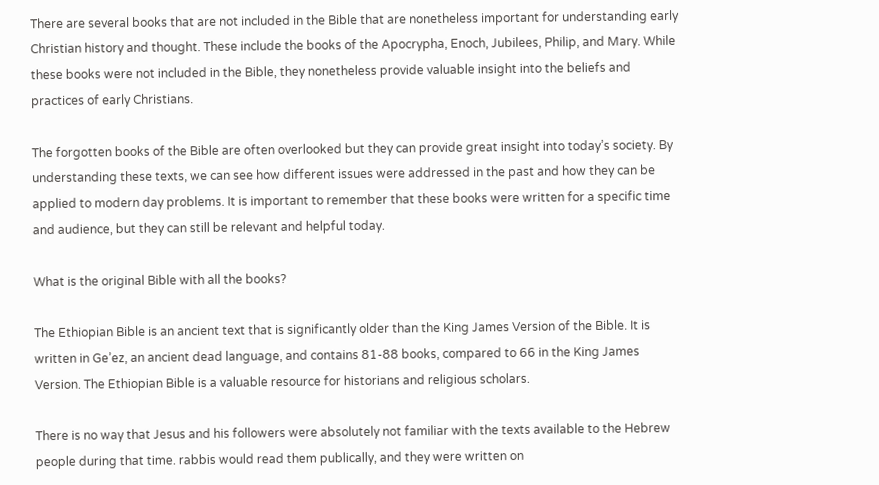There are several books that are not included in the Bible that are nonetheless important for understanding early Christian history and thought. These include the books of the Apocrypha, Enoch, Jubilees, Philip, and Mary. While these books were not included in the Bible, they nonetheless provide valuable insight into the beliefs and practices of early Christians.

The forgotten books of the Bible are often overlooked but they can provide great insight into today’s society. By understanding these texts, we can see how different issues were addressed in the past and how they can be applied to modern day problems. It is important to remember that these books were written for a specific time and audience, but they can still be relevant and helpful today.

What is the original Bible with all the books?

The Ethiopian Bible is an ancient text that is significantly older than the King James Version of the Bible. It is written in Ge’ez, an ancient dead language, and contains 81-88 books, compared to 66 in the King James Version. The Ethiopian Bible is a valuable resource for historians and religious scholars.

There is no way that Jesus and his followers were absolutely not familiar with the texts available to the Hebrew people during that time. rabbis would read them publically, and they were written on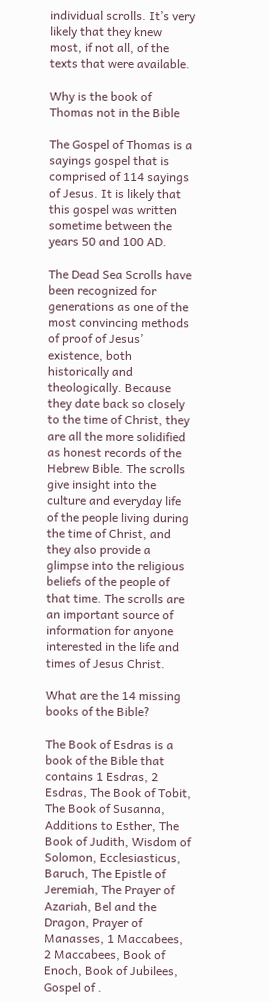individual scrolls. It’s very likely that they knew most, if not all, of the texts that were available.

Why is the book of Thomas not in the Bible

The Gospel of Thomas is a sayings gospel that is comprised of 114 sayings of Jesus. It is likely that this gospel was written sometime between the years 50 and 100 AD.

The Dead Sea Scrolls have been recognized for generations as one of the most convincing methods of proof of Jesus’ existence, both historically and theologically. Because they date back so closely to the time of Christ, they are all the more solidified as honest records of the Hebrew Bible. The scrolls give insight into the culture and everyday life of the people living during the time of Christ, and they also provide a glimpse into the religious beliefs of the people of that time. The scrolls are an important source of information for anyone interested in the life and times of Jesus Christ.

What are the 14 missing books of the Bible?

The Book of Esdras is a book of the Bible that contains 1 Esdras, 2 Esdras, The Book of Tobit, The Book of Susanna, Additions to Esther, The Book of Judith, Wisdom of Solomon, Ecclesiasticus, Baruch, The Epistle of Jeremiah, The Prayer of Azariah, Bel and the Dragon, Prayer of Manasses, 1 Maccabees, 2 Maccabees, Book of Enoch, Book of Jubilees, Gospel of .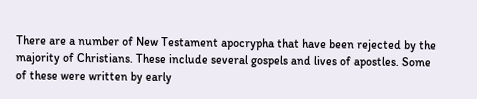There are a number of New Testament apocrypha that have been rejected by the majority of Christians. These include several gospels and lives of apostles. Some of these were written by early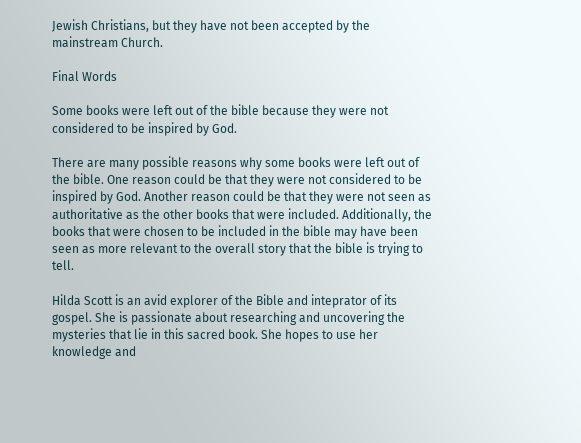Jewish Christians, but they have not been accepted by the mainstream Church.

Final Words

Some books were left out of the bible because they were not considered to be inspired by God.

There are many possible reasons why some books were left out of the bible. One reason could be that they were not considered to be inspired by God. Another reason could be that they were not seen as authoritative as the other books that were included. Additionally, the books that were chosen to be included in the bible may have been seen as more relevant to the overall story that the bible is trying to tell.

Hilda Scott is an avid explorer of the Bible and inteprator of its gospel. She is passionate about researching and uncovering the mysteries that lie in this sacred book. She hopes to use her knowledge and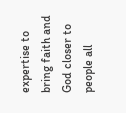expertise to bring faith and God closer to people all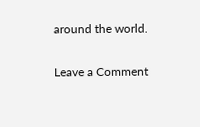around the world.

Leave a Comment